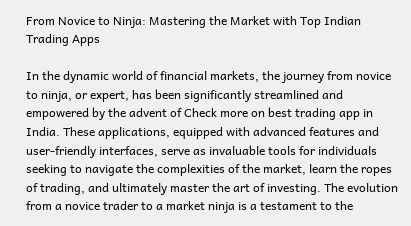From Novice to Ninja: Mastering the Market with Top Indian Trading Apps

In the dynamic world of financial markets, the journey from novice to ninja, or expert, has been significantly streamlined and empowered by the advent of Check more on best trading app in India. These applications, equipped with advanced features and user-friendly interfaces, serve as invaluable tools for individuals seeking to navigate the complexities of the market, learn the ropes of trading, and ultimately master the art of investing. The evolution from a novice trader to a market ninja is a testament to the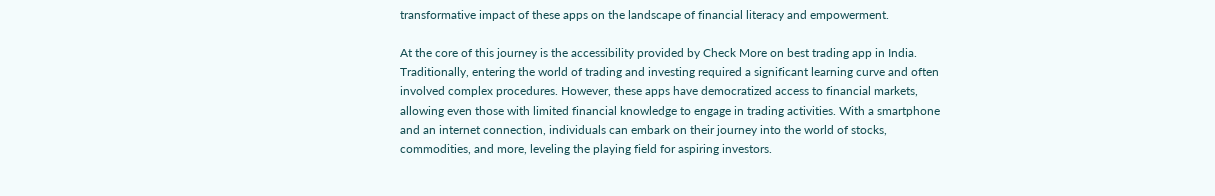transformative impact of these apps on the landscape of financial literacy and empowerment.

At the core of this journey is the accessibility provided by Check More on best trading app in India. Traditionally, entering the world of trading and investing required a significant learning curve and often involved complex procedures. However, these apps have democratized access to financial markets, allowing even those with limited financial knowledge to engage in trading activities. With a smartphone and an internet connection, individuals can embark on their journey into the world of stocks, commodities, and more, leveling the playing field for aspiring investors.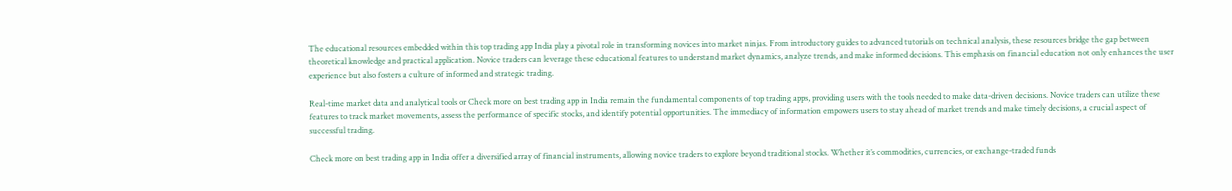The educational resources embedded within this top trading app India play a pivotal role in transforming novices into market ninjas. From introductory guides to advanced tutorials on technical analysis, these resources bridge the gap between theoretical knowledge and practical application. Novice traders can leverage these educational features to understand market dynamics, analyze trends, and make informed decisions. This emphasis on financial education not only enhances the user experience but also fosters a culture of informed and strategic trading.

Real-time market data and analytical tools or Check more on best trading app in India remain the fundamental components of top trading apps, providing users with the tools needed to make data-driven decisions. Novice traders can utilize these features to track market movements, assess the performance of specific stocks, and identify potential opportunities. The immediacy of information empowers users to stay ahead of market trends and make timely decisions, a crucial aspect of successful trading.

Check more on best trading app in India offer a diversified array of financial instruments, allowing novice traders to explore beyond traditional stocks. Whether it’s commodities, currencies, or exchange-traded funds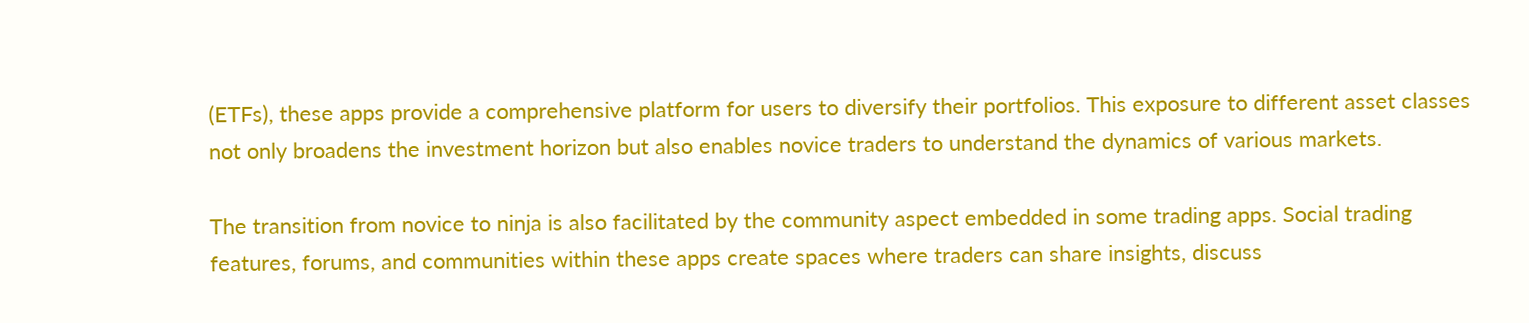(ETFs), these apps provide a comprehensive platform for users to diversify their portfolios. This exposure to different asset classes not only broadens the investment horizon but also enables novice traders to understand the dynamics of various markets.

The transition from novice to ninja is also facilitated by the community aspect embedded in some trading apps. Social trading features, forums, and communities within these apps create spaces where traders can share insights, discuss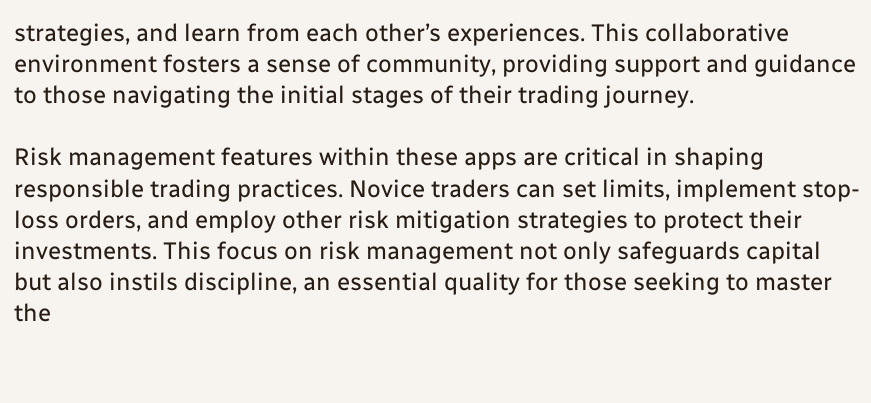strategies, and learn from each other’s experiences. This collaborative environment fosters a sense of community, providing support and guidance to those navigating the initial stages of their trading journey.

Risk management features within these apps are critical in shaping responsible trading practices. Novice traders can set limits, implement stop-loss orders, and employ other risk mitigation strategies to protect their investments. This focus on risk management not only safeguards capital but also instils discipline, an essential quality for those seeking to master the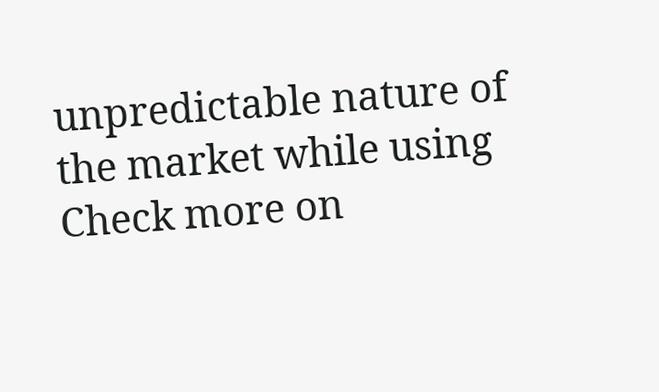unpredictable nature of the market while using Check more on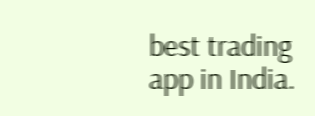best trading app in India.